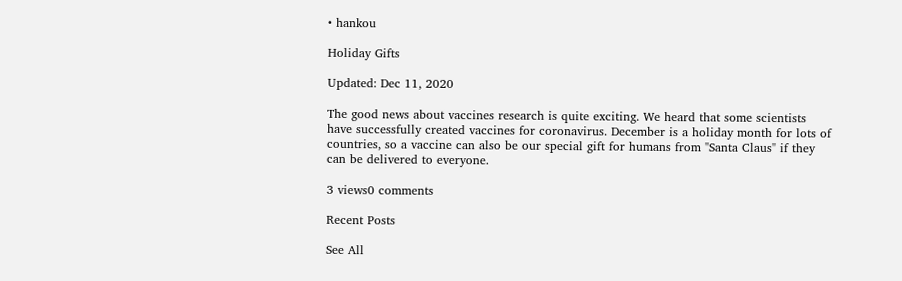• hankou

Holiday Gifts

Updated: Dec 11, 2020

The good news about vaccines research is quite exciting. We heard that some scientists have successfully created vaccines for coronavirus. December is a holiday month for lots of countries, so a vaccine can also be our special gift for humans from "Santa Claus" if they can be delivered to everyone.

3 views0 comments

Recent Posts

See All